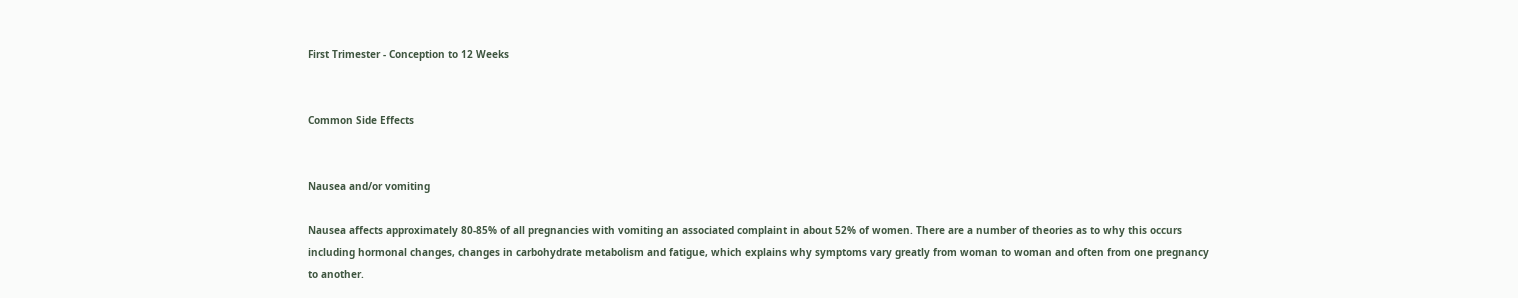First Trimester - Conception to 12 Weeks


Common Side Effects


Nausea and/or vomiting

Nausea affects approximately 80-85% of all pregnancies with vomiting an associated complaint in about 52% of women. There are a number of theories as to why this occurs including hormonal changes, changes in carbohydrate metabolism and fatigue, which explains why symptoms vary greatly from woman to woman and often from one pregnancy to another.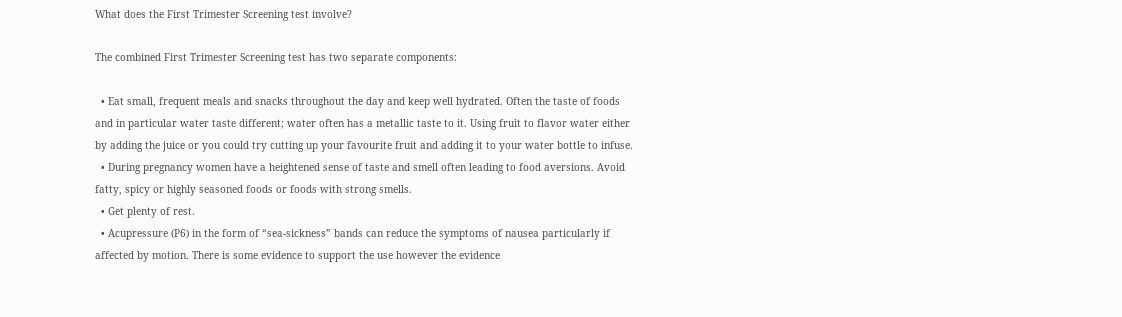What does the First Trimester Screening test involve?

The combined First Trimester Screening test has two separate components:

  • Eat small, frequent meals and snacks throughout the day and keep well hydrated. Often the taste of foods and in particular water taste different; water often has a metallic taste to it. Using fruit to flavor water either by adding the juice or you could try cutting up your favourite fruit and adding it to your water bottle to infuse.
  • During pregnancy women have a heightened sense of taste and smell often leading to food aversions. Avoid fatty, spicy or highly seasoned foods or foods with strong smells.
  • Get plenty of rest.
  • Acupressure (P6) in the form of “sea-sickness” bands can reduce the symptoms of nausea particularly if affected by motion. There is some evidence to support the use however the evidence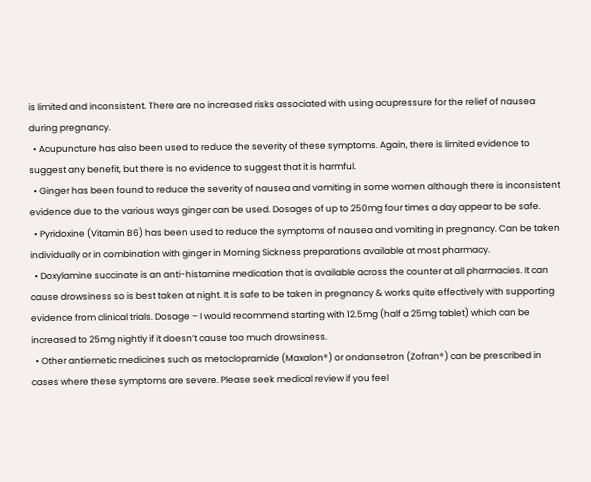is limited and inconsistent. There are no increased risks associated with using acupressure for the relief of nausea during pregnancy.
  • Acupuncture has also been used to reduce the severity of these symptoms. Again, there is limited evidence to suggest any benefit, but there is no evidence to suggest that it is harmful.
  • Ginger has been found to reduce the severity of nausea and vomiting in some women although there is inconsistent evidence due to the various ways ginger can be used. Dosages of up to 250mg four times a day appear to be safe.
  • Pyridoxine (Vitamin B6) has been used to reduce the symptoms of nausea and vomiting in pregnancy. Can be taken individually or in combination with ginger in Morning Sickness preparations available at most pharmacy.
  • Doxylamine succinate is an anti-histamine medication that is available across the counter at all pharmacies. It can cause drowsiness so is best taken at night. It is safe to be taken in pregnancy & works quite effectively with supporting evidence from clinical trials. Dosage – I would recommend starting with 12.5mg (half a 25mg tablet) which can be increased to 25mg nightly if it doesn’t cause too much drowsiness.
  • Other antiemetic medicines such as metoclopramide (Maxalon®) or ondansetron (Zofran®) can be prescribed in cases where these symptoms are severe. Please seek medical review if you feel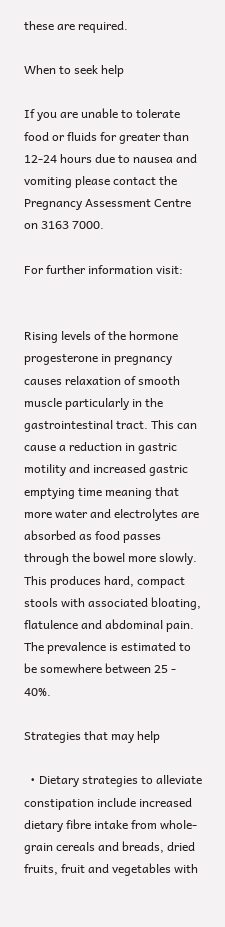these are required.

When to seek help

If you are unable to tolerate food or fluids for greater than 12-24 hours due to nausea and vomiting please contact the Pregnancy Assessment Centre on 3163 7000.

For further information visit:


Rising levels of the hormone progesterone in pregnancy causes relaxation of smooth muscle particularly in the gastrointestinal tract. This can cause a reduction in gastric motility and increased gastric emptying time meaning that more water and electrolytes are absorbed as food passes through the bowel more slowly. This produces hard, compact stools with associated bloating, flatulence and abdominal pain. The prevalence is estimated to be somewhere between 25 - 40%.

Strategies that may help

  • Dietary strategies to alleviate constipation include increased dietary fibre intake from whole-grain cereals and breads, dried fruits, fruit and vegetables with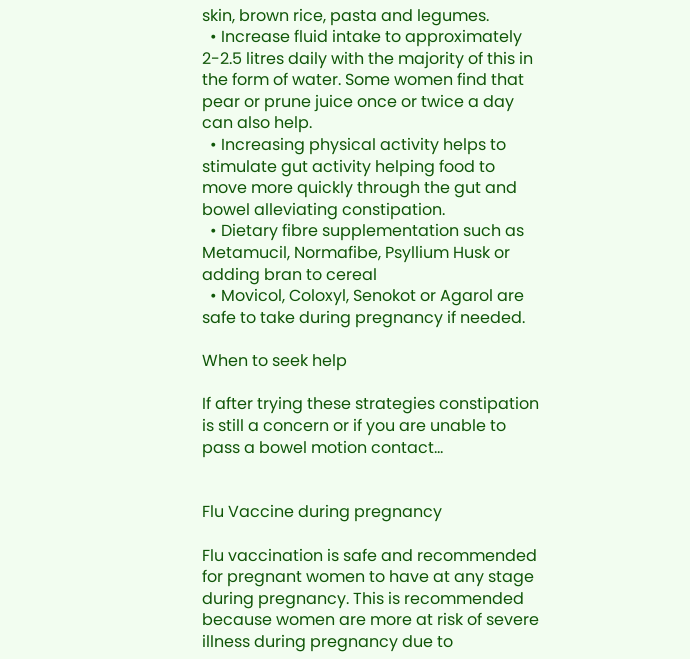skin, brown rice, pasta and legumes.
  • Increase fluid intake to approximately 2-2.5 litres daily with the majority of this in the form of water. Some women find that pear or prune juice once or twice a day can also help.
  • Increasing physical activity helps to stimulate gut activity helping food to move more quickly through the gut and bowel alleviating constipation.
  • Dietary fibre supplementation such as Metamucil, Normafibe, Psyllium Husk or adding bran to cereal
  • Movicol, Coloxyl, Senokot or Agarol are safe to take during pregnancy if needed.

When to seek help

If after trying these strategies constipation is still a concern or if you are unable to pass a bowel motion contact...


Flu Vaccine during pregnancy

Flu vaccination is safe and recommended for pregnant women to have at any stage during pregnancy. This is recommended because women are more at risk of severe illness during pregnancy due to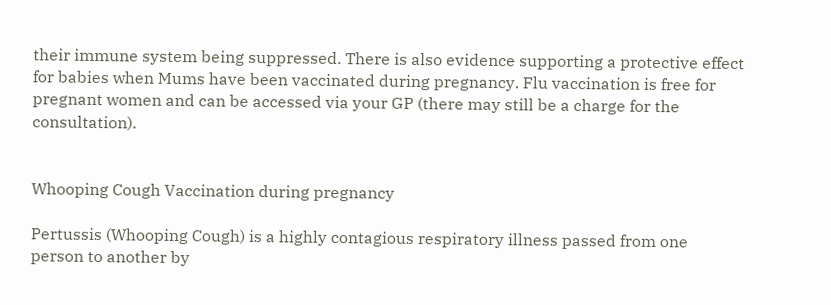their immune system being suppressed. There is also evidence supporting a protective effect for babies when Mums have been vaccinated during pregnancy. Flu vaccination is free for pregnant women and can be accessed via your GP (there may still be a charge for the consultation).


Whooping Cough Vaccination during pregnancy

Pertussis (Whooping Cough) is a highly contagious respiratory illness passed from one person to another by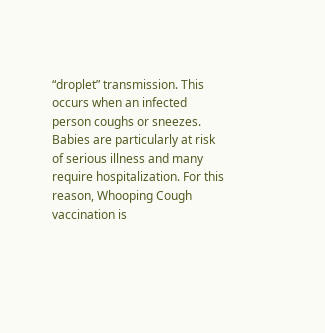“droplet” transmission. This occurs when an infected person coughs or sneezes. Babies are particularly at risk of serious illness and many require hospitalization. For this reason, Whooping Cough vaccination is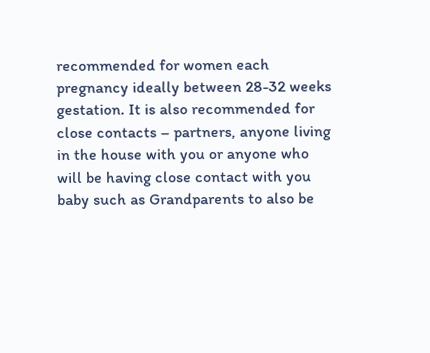recommended for women each pregnancy ideally between 28-32 weeks gestation. It is also recommended for close contacts – partners, anyone living in the house with you or anyone who will be having close contact with you baby such as Grandparents to also be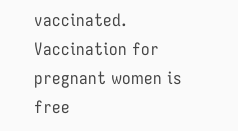vaccinated. Vaccination for pregnant women is free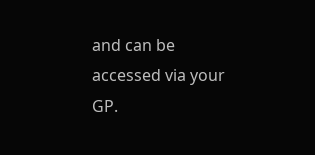and can be accessed via your GP.